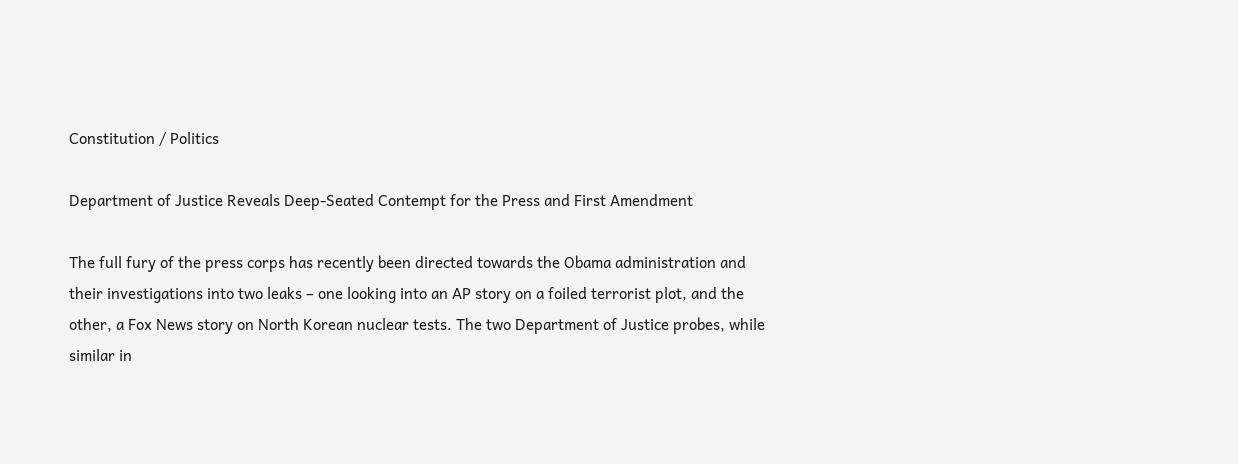Constitution / Politics

Department of Justice Reveals Deep-Seated Contempt for the Press and First Amendment

The full fury of the press corps has recently been directed towards the Obama administration and their investigations into two leaks – one looking into an AP story on a foiled terrorist plot, and the other, a Fox News story on North Korean nuclear tests. The two Department of Justice probes, while similar in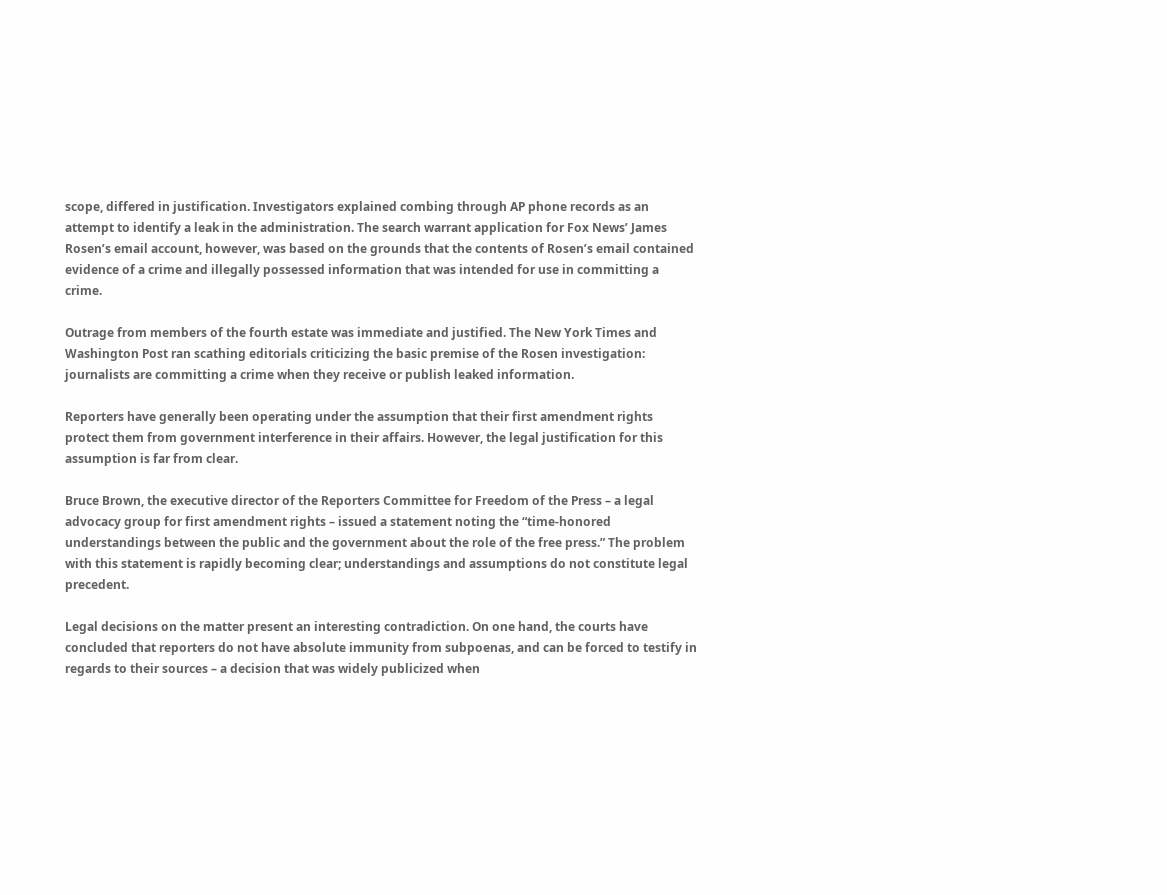scope, differed in justification. Investigators explained combing through AP phone records as an attempt to identify a leak in the administration. The search warrant application for Fox News’ James Rosen’s email account, however, was based on the grounds that the contents of Rosen’s email contained evidence of a crime and illegally possessed information that was intended for use in committing a crime.

Outrage from members of the fourth estate was immediate and justified. The New York Times and Washington Post ran scathing editorials criticizing the basic premise of the Rosen investigation: journalists are committing a crime when they receive or publish leaked information.

Reporters have generally been operating under the assumption that their first amendment rights protect them from government interference in their affairs. However, the legal justification for this assumption is far from clear.

Bruce Brown, the executive director of the Reporters Committee for Freedom of the Press – a legal advocacy group for first amendment rights – issued a statement noting the “time-honored understandings between the public and the government about the role of the free press.” The problem with this statement is rapidly becoming clear; understandings and assumptions do not constitute legal precedent.

Legal decisions on the matter present an interesting contradiction. On one hand, the courts have concluded that reporters do not have absolute immunity from subpoenas, and can be forced to testify in regards to their sources – a decision that was widely publicized when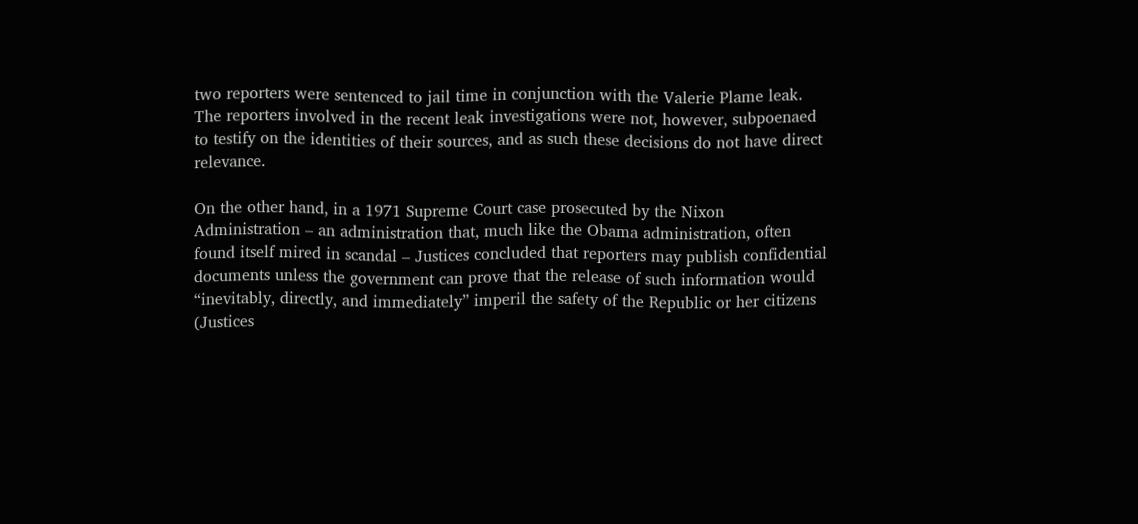two reporters were sentenced to jail time in conjunction with the Valerie Plame leak. The reporters involved in the recent leak investigations were not, however, subpoenaed to testify on the identities of their sources, and as such these decisions do not have direct relevance.

On the other hand, in a 1971 Supreme Court case prosecuted by the Nixon Administration – an administration that, much like the Obama administration, often found itself mired in scandal – Justices concluded that reporters may publish confidential documents unless the government can prove that the release of such information would “inevitably, directly, and immediately” imperil the safety of the Republic or her citizens (Justices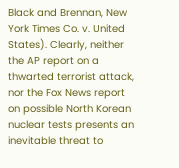Black and Brennan, New York Times Co. v. United States). Clearly, neither the AP report on a thwarted terrorist attack, nor the Fox News report on possible North Korean nuclear tests presents an inevitable threat to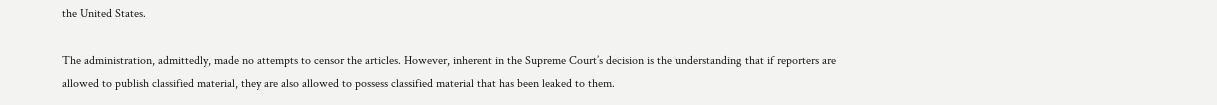the United States.

The administration, admittedly, made no attempts to censor the articles. However, inherent in the Supreme Court’s decision is the understanding that if reporters are allowed to publish classified material, they are also allowed to possess classified material that has been leaked to them.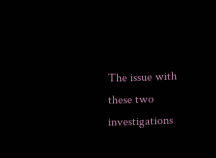The issue with these two investigations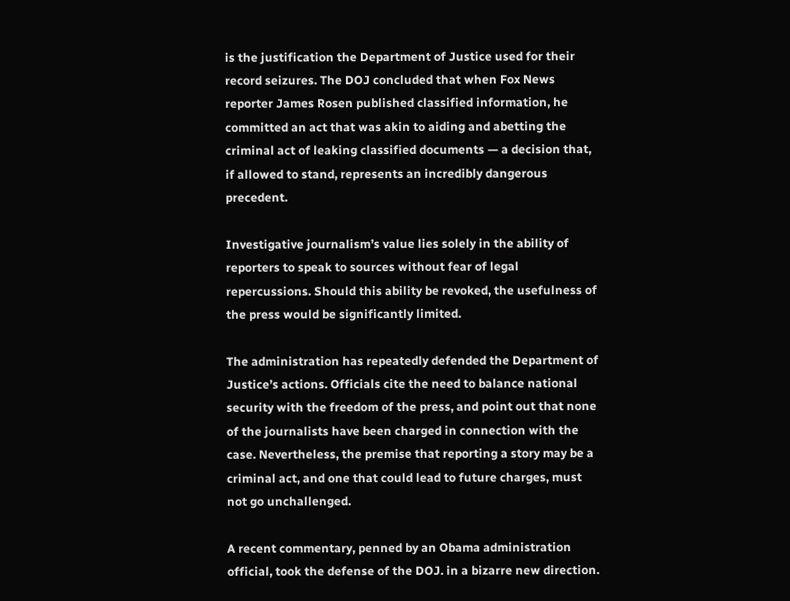is the justification the Department of Justice used for their record seizures. The DOJ concluded that when Fox News reporter James Rosen published classified information, he committed an act that was akin to aiding and abetting the criminal act of leaking classified documents — a decision that, if allowed to stand, represents an incredibly dangerous precedent.

Investigative journalism’s value lies solely in the ability of reporters to speak to sources without fear of legal repercussions. Should this ability be revoked, the usefulness of the press would be significantly limited.

The administration has repeatedly defended the Department of Justice’s actions. Officials cite the need to balance national security with the freedom of the press, and point out that none of the journalists have been charged in connection with the case. Nevertheless, the premise that reporting a story may be a criminal act, and one that could lead to future charges, must not go unchallenged.

A recent commentary, penned by an Obama administration official, took the defense of the DOJ. in a bizarre new direction.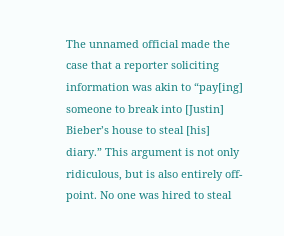The unnamed official made the case that a reporter soliciting information was akin to “pay[ing] someone to break into [Justin] Bieber’s house to steal [his] diary.” This argument is not only ridiculous, but is also entirely off-point. No one was hired to steal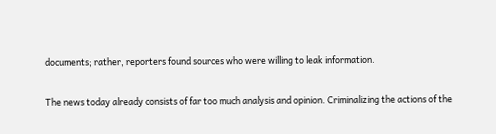documents; rather, reporters found sources who were willing to leak information.

The news today already consists of far too much analysis and opinion. Criminalizing the actions of the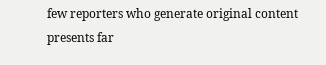few reporters who generate original content presents far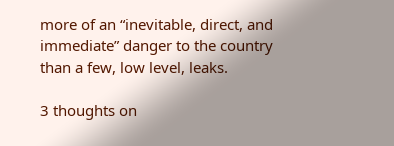more of an “inevitable, direct, and immediate” danger to the country than a few, low level, leaks.

3 thoughts on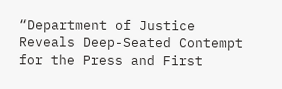“Department of Justice Reveals Deep-Seated Contempt for the Press and First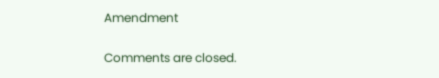Amendment

Comments are closed.